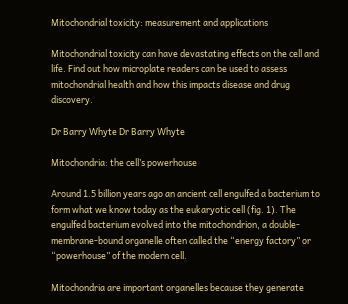Mitochondrial toxicity: measurement and applications

Mitochondrial toxicity can have devastating effects on the cell and life. Find out how microplate readers can be used to assess mitochondrial health and how this impacts disease and drug discovery.

Dr Barry Whyte Dr Barry Whyte

Mitochondria: the cell’s powerhouse

Around 1.5 billion years ago an ancient cell engulfed a bacterium to form what we know today as the eukaryotic cell (fig. 1). The engulfed bacterium evolved into the mitochondrion, a double-membrane-bound organelle often called the “energy factory” or “powerhouse” of the modern cell.

Mitochondria are important organelles because they generate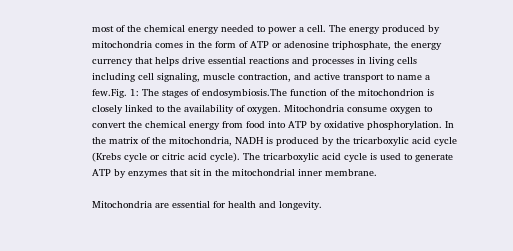most of the chemical energy needed to power a cell. The energy produced by mitochondria comes in the form of ATP or adenosine triphosphate, the energy currency that helps drive essential reactions and processes in living cells including cell signaling, muscle contraction, and active transport to name a few.Fig. 1: The stages of endosymbiosis.The function of the mitochondrion is closely linked to the availability of oxygen. Mitochondria consume oxygen to convert the chemical energy from food into ATP by oxidative phosphorylation. In the matrix of the mitochondria, NADH is produced by the tricarboxylic acid cycle (Krebs cycle or citric acid cycle). The tricarboxylic acid cycle is used to generate ATP by enzymes that sit in the mitochondrial inner membrane.

Mitochondria are essential for health and longevity.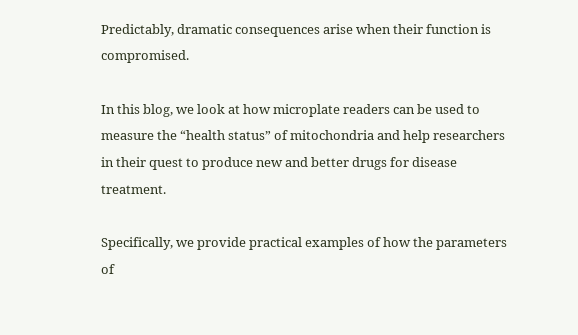Predictably, dramatic consequences arise when their function is compromised.

In this blog, we look at how microplate readers can be used to measure the “health status” of mitochondria and help researchers in their quest to produce new and better drugs for disease treatment.

Specifically, we provide practical examples of how the parameters of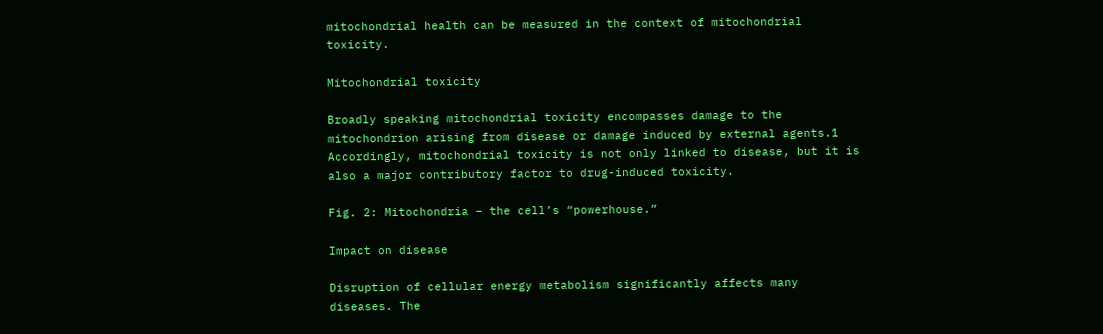mitochondrial health can be measured in the context of mitochondrial toxicity.

Mitochondrial toxicity

Broadly speaking mitochondrial toxicity encompasses damage to the mitochondrion arising from disease or damage induced by external agents.1 Accordingly, mitochondrial toxicity is not only linked to disease, but it is also a major contributory factor to drug-induced toxicity.

Fig. 2: Mitochondria – the cell’s “powerhouse.”

Impact on disease

Disruption of cellular energy metabolism significantly affects many diseases. The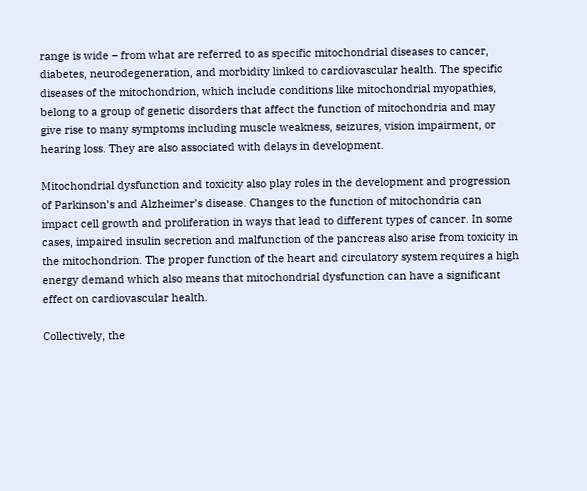range is wide – from what are referred to as specific mitochondrial diseases to cancer, diabetes, neurodegeneration, and morbidity linked to cardiovascular health. The specific diseases of the mitochondrion, which include conditions like mitochondrial myopathies, belong to a group of genetic disorders that affect the function of mitochondria and may give rise to many symptoms including muscle weakness, seizures, vision impairment, or hearing loss. They are also associated with delays in development.

Mitochondrial dysfunction and toxicity also play roles in the development and progression of Parkinson’s and Alzheimer’s disease. Changes to the function of mitochondria can impact cell growth and proliferation in ways that lead to different types of cancer. In some cases, impaired insulin secretion and malfunction of the pancreas also arise from toxicity in the mitochondrion. The proper function of the heart and circulatory system requires a high energy demand which also means that mitochondrial dysfunction can have a significant effect on cardiovascular health.

Collectively, the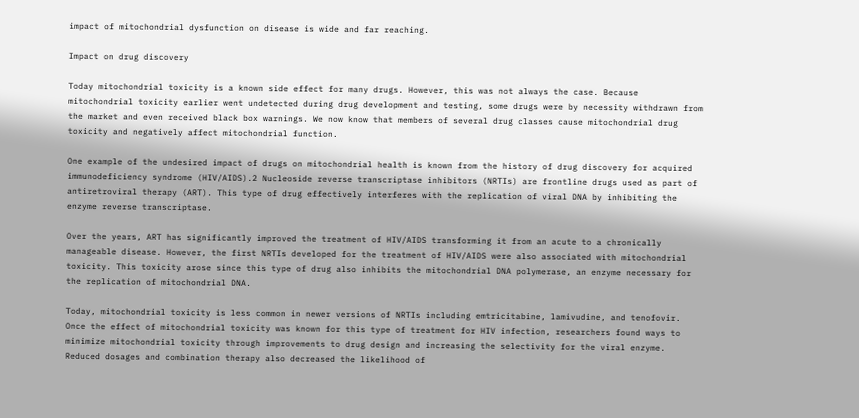impact of mitochondrial dysfunction on disease is wide and far reaching.

Impact on drug discovery

Today mitochondrial toxicity is a known side effect for many drugs. However, this was not always the case. Because mitochondrial toxicity earlier went undetected during drug development and testing, some drugs were by necessity withdrawn from the market and even received black box warnings. We now know that members of several drug classes cause mitochondrial drug toxicity and negatively affect mitochondrial function.

One example of the undesired impact of drugs on mitochondrial health is known from the history of drug discovery for acquired immunodeficiency syndrome (HIV/AIDS).2 Nucleoside reverse transcriptase inhibitors (NRTIs) are frontline drugs used as part of antiretroviral therapy (ART). This type of drug effectively interferes with the replication of viral DNA by inhibiting the enzyme reverse transcriptase.

Over the years, ART has significantly improved the treatment of HIV/AIDS transforming it from an acute to a chronically manageable disease. However, the first NRTIs developed for the treatment of HIV/AIDS were also associated with mitochondrial toxicity. This toxicity arose since this type of drug also inhibits the mitochondrial DNA polymerase, an enzyme necessary for the replication of mitochondrial DNA.

Today, mitochondrial toxicity is less common in newer versions of NRTIs including emtricitabine, lamivudine, and tenofovir. Once the effect of mitochondrial toxicity was known for this type of treatment for HIV infection, researchers found ways to minimize mitochondrial toxicity through improvements to drug design and increasing the selectivity for the viral enzyme. Reduced dosages and combination therapy also decreased the likelihood of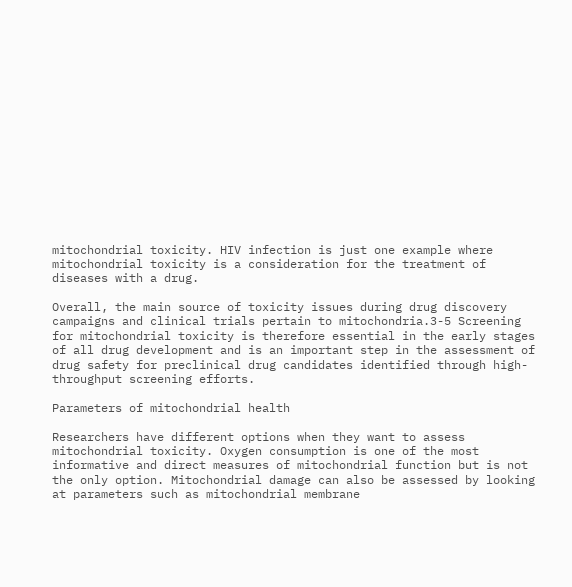mitochondrial toxicity. HIV infection is just one example where mitochondrial toxicity is a consideration for the treatment of diseases with a drug.

Overall, the main source of toxicity issues during drug discovery campaigns and clinical trials pertain to mitochondria.3-5 Screening for mitochondrial toxicity is therefore essential in the early stages of all drug development and is an important step in the assessment of drug safety for preclinical drug candidates identified through high-throughput screening efforts.

Parameters of mitochondrial health

Researchers have different options when they want to assess mitochondrial toxicity. Oxygen consumption is one of the most informative and direct measures of mitochondrial function but is not the only option. Mitochondrial damage can also be assessed by looking at parameters such as mitochondrial membrane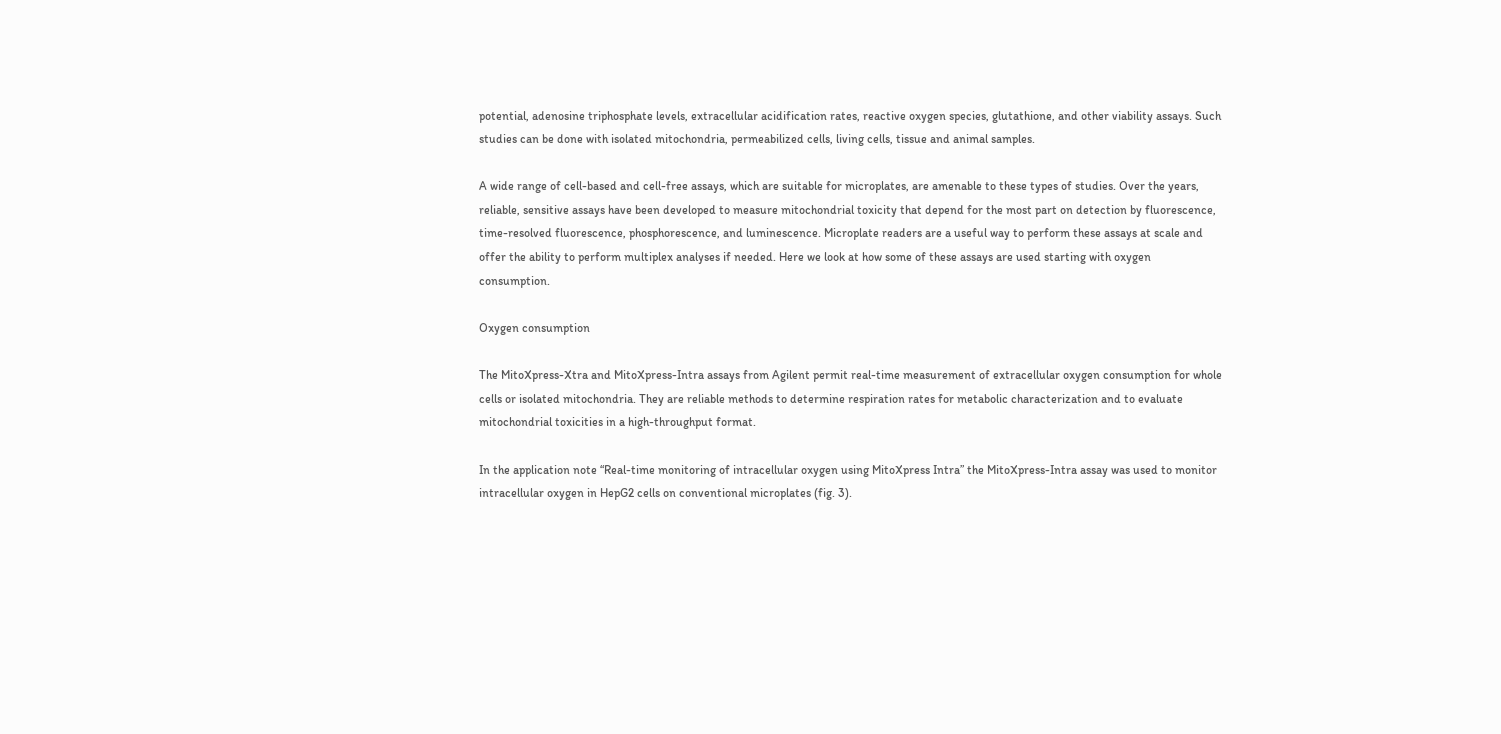potential, adenosine triphosphate levels, extracellular acidification rates, reactive oxygen species, glutathione, and other viability assays. Such studies can be done with isolated mitochondria, permeabilized cells, living cells, tissue and animal samples.

A wide range of cell-based and cell-free assays, which are suitable for microplates, are amenable to these types of studies. Over the years, reliable, sensitive assays have been developed to measure mitochondrial toxicity that depend for the most part on detection by fluorescence, time-resolved fluorescence, phosphorescence, and luminescence. Microplate readers are a useful way to perform these assays at scale and offer the ability to perform multiplex analyses if needed. Here we look at how some of these assays are used starting with oxygen consumption.

Oxygen consumption

The MitoXpress-Xtra and MitoXpress-Intra assays from Agilent permit real-time measurement of extracellular oxygen consumption for whole cells or isolated mitochondria. They are reliable methods to determine respiration rates for metabolic characterization and to evaluate mitochondrial toxicities in a high-throughput format.

In the application note “Real-time monitoring of intracellular oxygen using MitoXpress Intra” the MitoXpress-Intra assay was used to monitor intracellular oxygen in HepG2 cells on conventional microplates (fig. 3).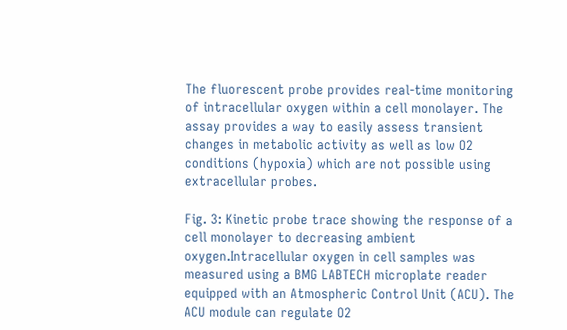The fluorescent probe provides real-time monitoring of intracellular oxygen within a cell monolayer. The assay provides a way to easily assess transient changes in metabolic activity as well as low O2 conditions (hypoxia) which are not possible using extracellular probes.

Fig. 3: Kinetic probe trace showing the response of a cell monolayer to decreasing ambient oxygen.Intracellular oxygen in cell samples was measured using a BMG LABTECH microplate reader equipped with an Atmospheric Control Unit (ACU). The ACU module can regulate O2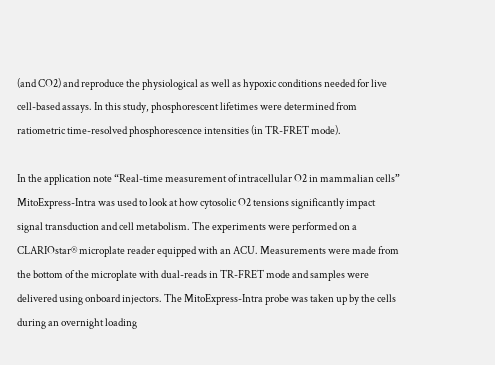(and CO2) and reproduce the physiological as well as hypoxic conditions needed for live cell-based assays. In this study, phosphorescent lifetimes were determined from ratiometric time-resolved phosphorescence intensities (in TR-FRET mode).

In the application note “Real-time measurement of intracellular O2 in mammalian cells” MitoExpress-Intra was used to look at how cytosolic O2 tensions significantly impact signal transduction and cell metabolism. The experiments were performed on a CLARIOstar® microplate reader equipped with an ACU. Measurements were made from the bottom of the microplate with dual-reads in TR-FRET mode and samples were delivered using onboard injectors. The MitoExpress-Intra probe was taken up by the cells during an overnight loading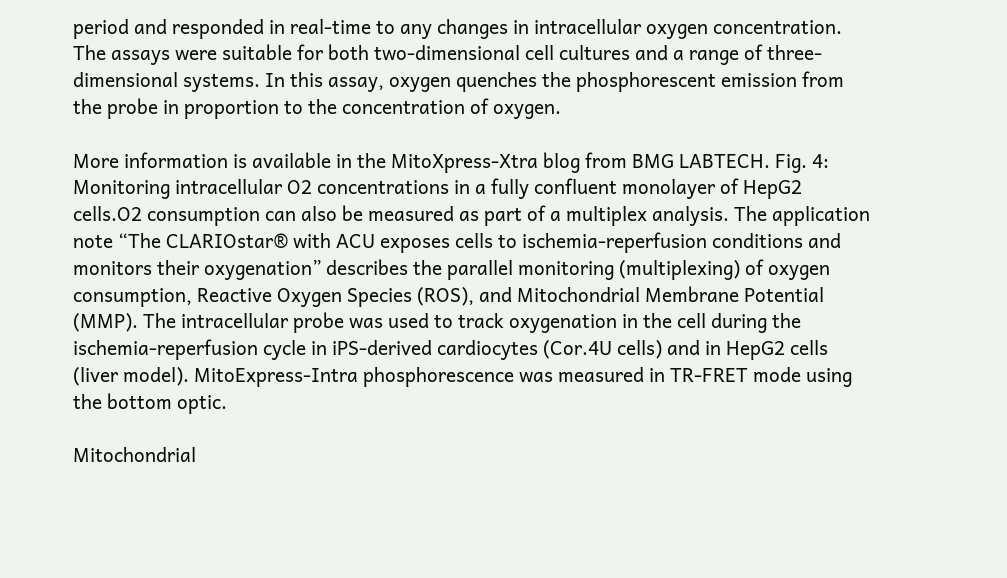period and responded in real-time to any changes in intracellular oxygen concentration. The assays were suitable for both two-dimensional cell cultures and a range of three-dimensional systems. In this assay, oxygen quenches the phosphorescent emission from the probe in proportion to the concentration of oxygen.

More information is available in the MitoXpress-Xtra blog from BMG LABTECH. Fig. 4: Monitoring intracellular O2 concentrations in a fully confluent monolayer of HepG2 cells.O2 consumption can also be measured as part of a multiplex analysis. The application note “The CLARIOstar® with ACU exposes cells to ischemia-reperfusion conditions and monitors their oxygenation” describes the parallel monitoring (multiplexing) of oxygen consumption, Reactive Oxygen Species (ROS), and Mitochondrial Membrane Potential (MMP). The intracellular probe was used to track oxygenation in the cell during the ischemia-reperfusion cycle in iPS-derived cardiocytes (Cor.4U cells) and in HepG2 cells (liver model). MitoExpress-Intra phosphorescence was measured in TR-FRET mode using the bottom optic.

Mitochondrial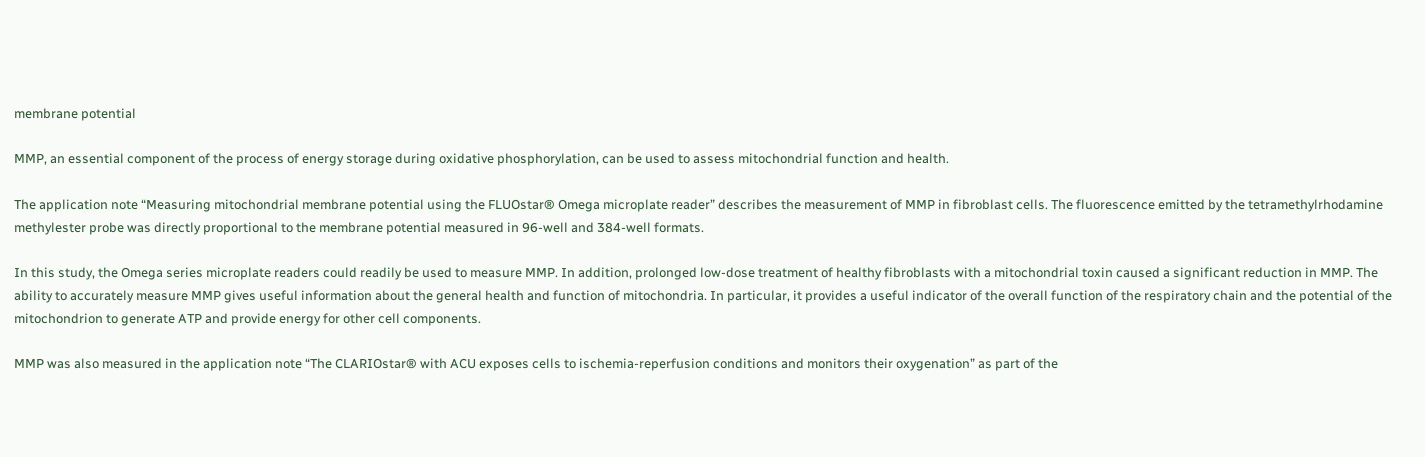membrane potential

MMP, an essential component of the process of energy storage during oxidative phosphorylation, can be used to assess mitochondrial function and health.

The application note “Measuring mitochondrial membrane potential using the FLUOstar® Omega microplate reader” describes the measurement of MMP in fibroblast cells. The fluorescence emitted by the tetramethylrhodamine methylester probe was directly proportional to the membrane potential measured in 96-well and 384-well formats.

In this study, the Omega series microplate readers could readily be used to measure MMP. In addition, prolonged low-dose treatment of healthy fibroblasts with a mitochondrial toxin caused a significant reduction in MMP. The ability to accurately measure MMP gives useful information about the general health and function of mitochondria. In particular, it provides a useful indicator of the overall function of the respiratory chain and the potential of the mitochondrion to generate ATP and provide energy for other cell components.

MMP was also measured in the application note “The CLARIOstar® with ACU exposes cells to ischemia-reperfusion conditions and monitors their oxygenation” as part of the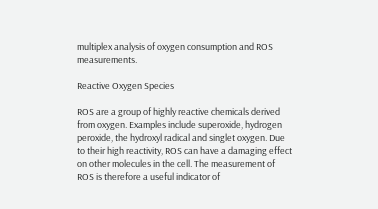multiplex analysis of oxygen consumption and ROS measurements.

Reactive Oxygen Species

ROS are a group of highly reactive chemicals derived from oxygen. Examples include superoxide, hydrogen peroxide, the hydroxyl radical and singlet oxygen. Due to their high reactivity, ROS can have a damaging effect on other molecules in the cell. The measurement of ROS is therefore a useful indicator of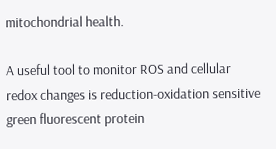mitochondrial health.

A useful tool to monitor ROS and cellular redox changes is reduction-oxidation sensitive green fluorescent protein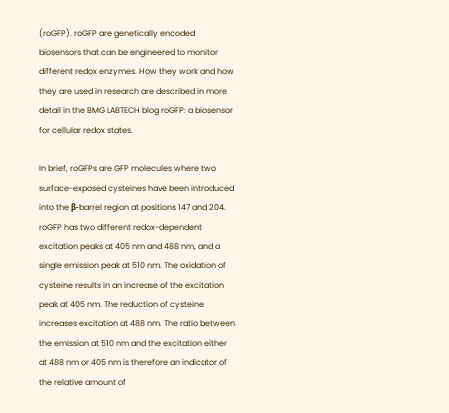(roGFP). roGFP are genetically encoded biosensors that can be engineered to monitor different redox enzymes. How they work and how they are used in research are described in more detail in the BMG LABTECH blog roGFP: a biosensor for cellular redox states.

In brief, roGFPs are GFP molecules where two surface-exposed cysteines have been introduced into the β-barrel region at positions 147 and 204. roGFP has two different redox-dependent excitation peaks at 405 nm and 488 nm, and a single emission peak at 510 nm. The oxidation of cysteine results in an increase of the excitation peak at 405 nm. The reduction of cysteine increases excitation at 488 nm. The ratio between the emission at 510 nm and the excitation either at 488 nm or 405 nm is therefore an indicator of the relative amount of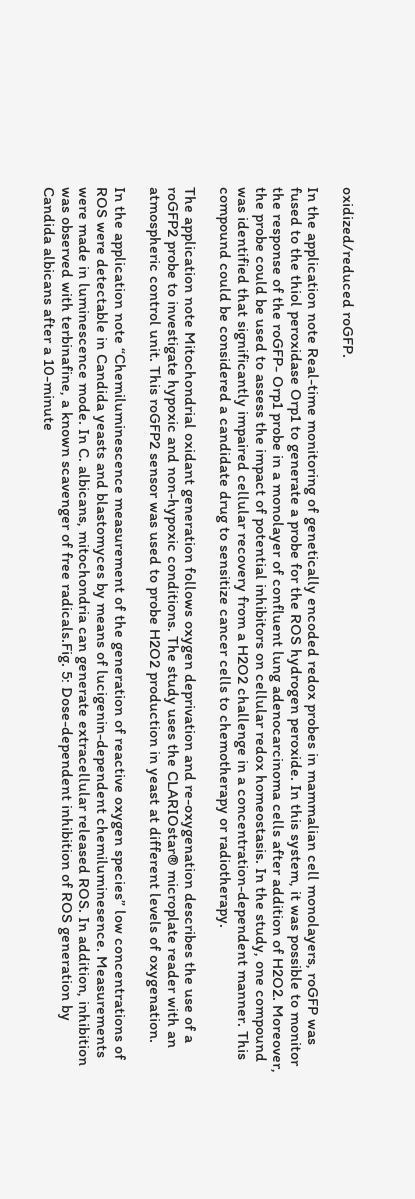oxidized/reduced roGFP.

In the application note Real-time monitoring of genetically encoded redox probes in mammalian cell monolayers, roGFP was fused to the thiol peroxidase Orp1 to generate a probe for the ROS hydrogen peroxide. In this system, it was possible to monitor the response of the roGFP- Orp1 probe in a monolayer of confluent lung adenocarcinoma cells after addition of H2O2. Moreover, the probe could be used to assess the impact of potential inhibitors on cellular redox homeostasis. In the study, one compound was identified that significantly impaired cellular recovery from a H2O2 challenge in a concentration-dependent manner. This compound could be considered a candidate drug to sensitize cancer cells to chemotherapy or radiotherapy.

The application note Mitochondrial oxidant generation follows oxygen deprivation and re-oxygenation describes the use of a roGFP2 probe to investigate hypoxic and non-hypoxic conditions. The study uses the CLARIOstar® microplate reader with an atmospheric control unit. This roGFP2 sensor was used to probe H2O2 production in yeast at different levels of oxygenation.

In the application note “Chemiluminescence measurement of the generation of reactive oxygen species” low concentrations of ROS were detectable in Candida yeasts and blastomyces by means of lucigenin-dependent chemiluminesence. Measurements were made in luminescence mode. In C. albicans, mitochondria can generate extracellular released ROS. In addition, inhibition was observed with terbinafine, a known scavenger of free radicals.Fig. 5: Dose-dependent inhibition of ROS generation by Candida albicans after a 10-minute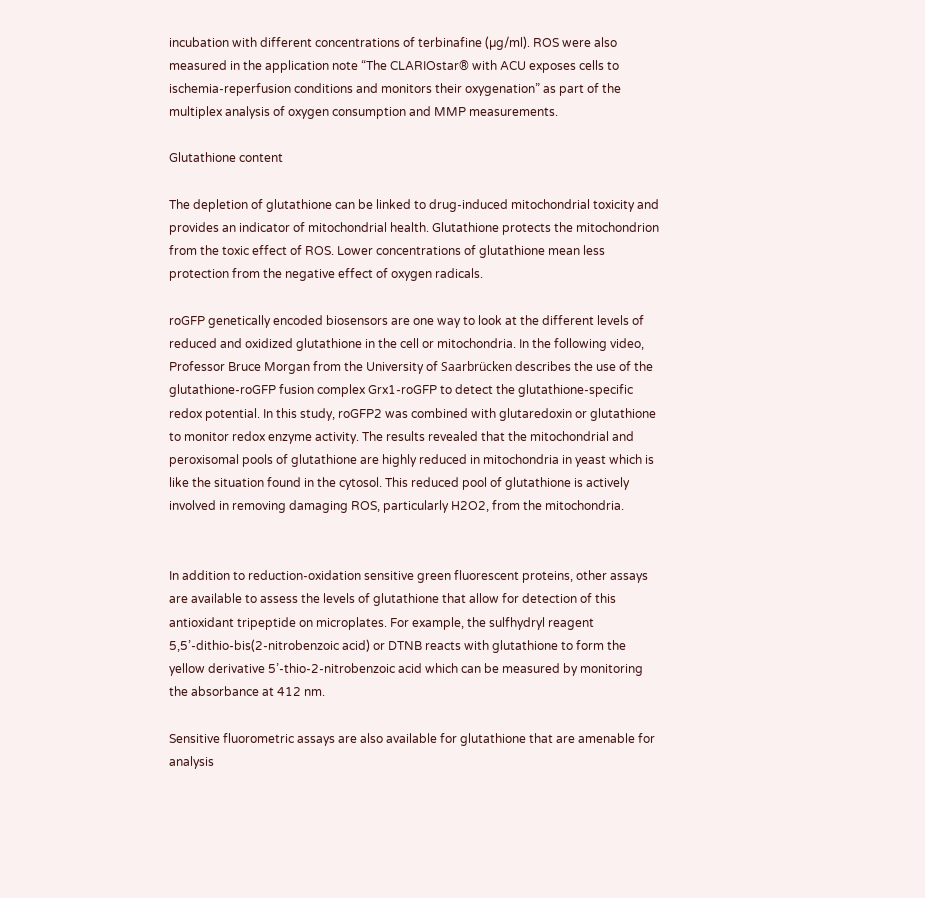incubation with different concentrations of terbinafine (µg/ml). ROS were also measured in the application note “The CLARIOstar® with ACU exposes cells to ischemia-reperfusion conditions and monitors their oxygenation” as part of the multiplex analysis of oxygen consumption and MMP measurements.

Glutathione content

The depletion of glutathione can be linked to drug-induced mitochondrial toxicity and provides an indicator of mitochondrial health. Glutathione protects the mitochondrion from the toxic effect of ROS. Lower concentrations of glutathione mean less protection from the negative effect of oxygen radicals.

roGFP genetically encoded biosensors are one way to look at the different levels of reduced and oxidized glutathione in the cell or mitochondria. In the following video, Professor Bruce Morgan from the University of Saarbrücken describes the use of the glutathione-roGFP fusion complex Grx1-roGFP to detect the glutathione-specific redox potential. In this study, roGFP2 was combined with glutaredoxin or glutathione to monitor redox enzyme activity. The results revealed that the mitochondrial and peroxisomal pools of glutathione are highly reduced in mitochondria in yeast which is like the situation found in the cytosol. This reduced pool of glutathione is actively involved in removing damaging ROS, particularly H2O2, from the mitochondria.


In addition to reduction-oxidation sensitive green fluorescent proteins, other assays are available to assess the levels of glutathione that allow for detection of this antioxidant tripeptide on microplates. For example, the sulfhydryl reagent 5,5’-dithio-bis(2-nitrobenzoic acid) or DTNB reacts with glutathione to form the yellow derivative 5’-thio-2-nitrobenzoic acid which can be measured by monitoring the absorbance at 412 nm.

Sensitive fluorometric assays are also available for glutathione that are amenable for analysis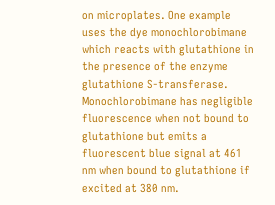on microplates. One example uses the dye monochlorobimane which reacts with glutathione in the presence of the enzyme glutathione S-transferase. Monochlorobimane has negligible fluorescence when not bound to glutathione but emits a fluorescent blue signal at 461 nm when bound to glutathione if excited at 380 nm.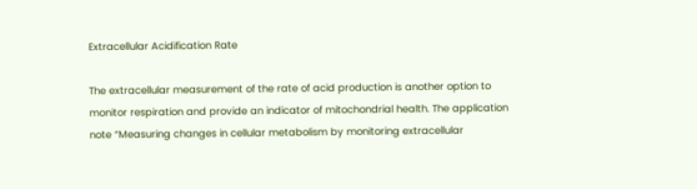Extracellular Acidification Rate

The extracellular measurement of the rate of acid production is another option to monitor respiration and provide an indicator of mitochondrial health. The application note “Measuring changes in cellular metabolism by monitoring extracellular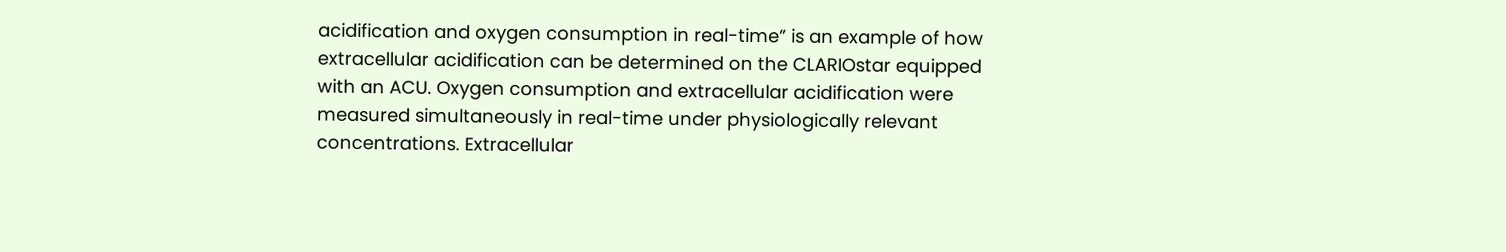acidification and oxygen consumption in real-time” is an example of how extracellular acidification can be determined on the CLARIOstar equipped with an ACU. Oxygen consumption and extracellular acidification were measured simultaneously in real-time under physiologically relevant concentrations. Extracellular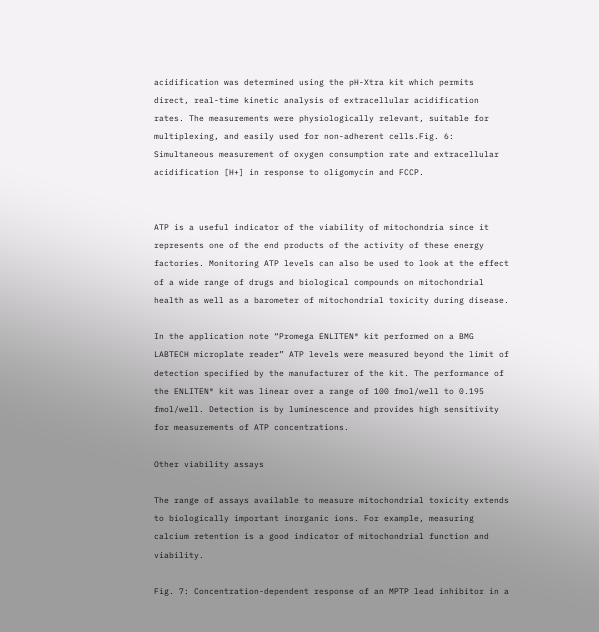acidification was determined using the pH-Xtra kit which permits direct, real-time kinetic analysis of extracellular acidification rates. The measurements were physiologically relevant, suitable for multiplexing, and easily used for non-adherent cells.Fig. 6: Simultaneous measurement of oxygen consumption rate and extracellular acidification [H+] in response to oligomycin and FCCP.


ATP is a useful indicator of the viability of mitochondria since it represents one of the end products of the activity of these energy factories. Monitoring ATP levels can also be used to look at the effect of a wide range of drugs and biological compounds on mitochondrial health as well as a barometer of mitochondrial toxicity during disease.

In the application note “Promega ENLITEN® kit performed on a BMG LABTECH microplate reader” ATP levels were measured beyond the limit of detection specified by the manufacturer of the kit. The performance of the ENLITEN® kit was linear over a range of 100 fmol/well to 0.195 fmol/well. Detection is by luminescence and provides high sensitivity for measurements of ATP concentrations.

Other viability assays

The range of assays available to measure mitochondrial toxicity extends to biologically important inorganic ions. For example, measuring calcium retention is a good indicator of mitochondrial function and viability.

Fig. 7: Concentration-dependent response of an MPTP lead inhibitor in a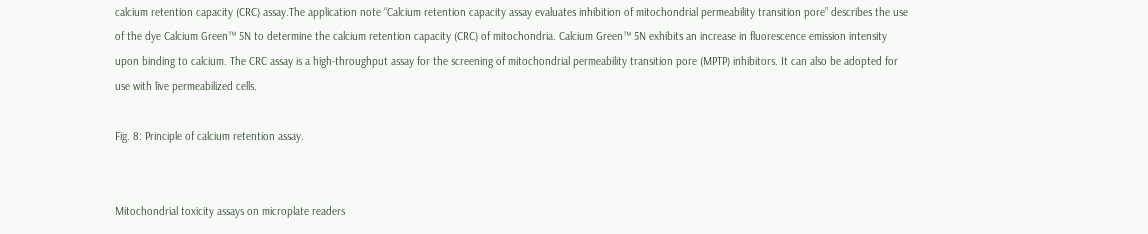calcium retention capacity (CRC) assay.The application note “Calcium retention capacity assay evaluates inhibition of mitochondrial permeability transition pore” describes the use of the dye Calcium Green™ 5N to determine the calcium retention capacity (CRC) of mitochondria. Calcium Green™ 5N exhibits an increase in fluorescence emission intensity upon binding to calcium. The CRC assay is a high-throughput assay for the screening of mitochondrial permeability transition pore (MPTP) inhibitors. It can also be adopted for use with live permeabilized cells.

Fig. 8: Principle of calcium retention assay.


Mitochondrial toxicity assays on microplate readers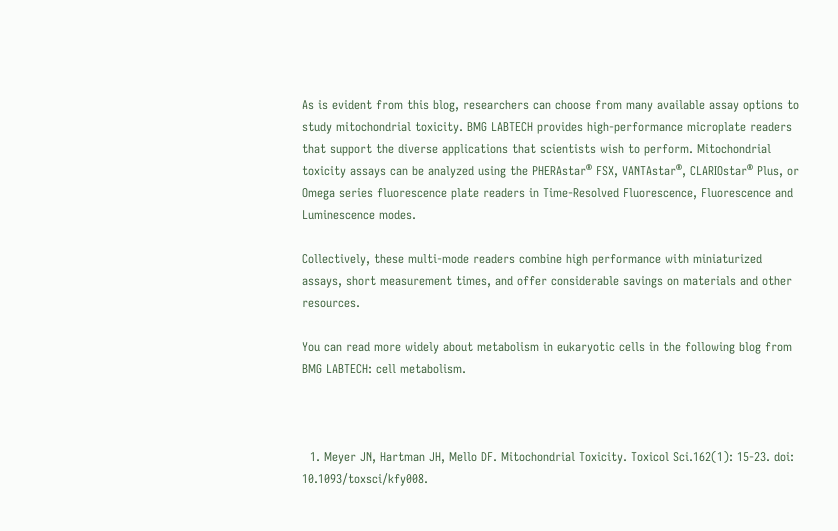As is evident from this blog, researchers can choose from many available assay options to study mitochondrial toxicity. BMG LABTECH provides high-performance microplate readers that support the diverse applications that scientists wish to perform. Mitochondrial toxicity assays can be analyzed using the PHERAstar® FSX, VANTAstar®, CLARIOstar® Plus, or Omega series fluorescence plate readers in Time-Resolved Fluorescence, Fluorescence and Luminescence modes.

Collectively, these multi-mode readers combine high performance with miniaturized assays, short measurement times, and offer considerable savings on materials and other resources.

You can read more widely about metabolism in eukaryotic cells in the following blog from BMG LABTECH: cell metabolism.



  1. Meyer JN, Hartman JH, Mello DF. Mitochondrial Toxicity. Toxicol Sci.162(1): 15-23. doi: 10.1093/toxsci/kfy008.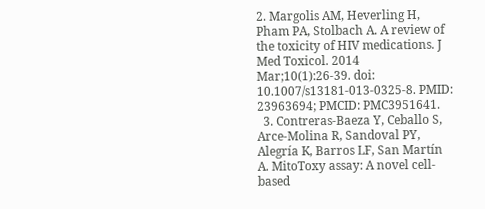2. Margolis AM, Heverling H, Pham PA, Stolbach A. A review of the toxicity of HIV medications. J Med Toxicol. 2014 Mar;10(1):26-39. doi: 10.1007/s13181-013-0325-8. PMID: 23963694; PMCID: PMC3951641.
  3. Contreras-Baeza Y, Ceballo S, Arce-Molina R, Sandoval PY, Alegría K, Barros LF, San Martín A. MitoToxy assay: A novel cell-based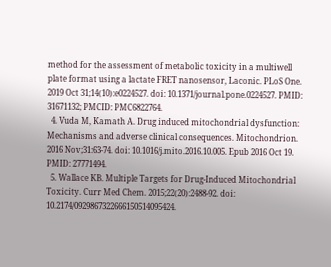method for the assessment of metabolic toxicity in a multiwell plate format using a lactate FRET nanosensor, Laconic. PLoS One. 2019 Oct 31;14(10):e0224527. doi: 10.1371/journal.pone.0224527. PMID: 31671132; PMCID: PMC6822764.
  4. Vuda M, Kamath A. Drug induced mitochondrial dysfunction: Mechanisms and adverse clinical consequences. Mitochondrion. 2016 Nov;31:63-74. doi: 10.1016/j.mito.2016.10.005. Epub 2016 Oct 19. PMID: 27771494.
  5. Wallace KB. Multiple Targets for Drug-Induced Mitochondrial Toxicity. Curr Med Chem. 2015;22(20):2488-92. doi: 10.2174/0929867322666150514095424.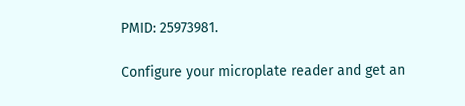PMID: 25973981.

Configure your microplate reader and get an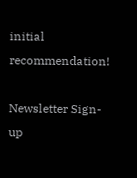initial recommendation!

Newsletter Sign-up